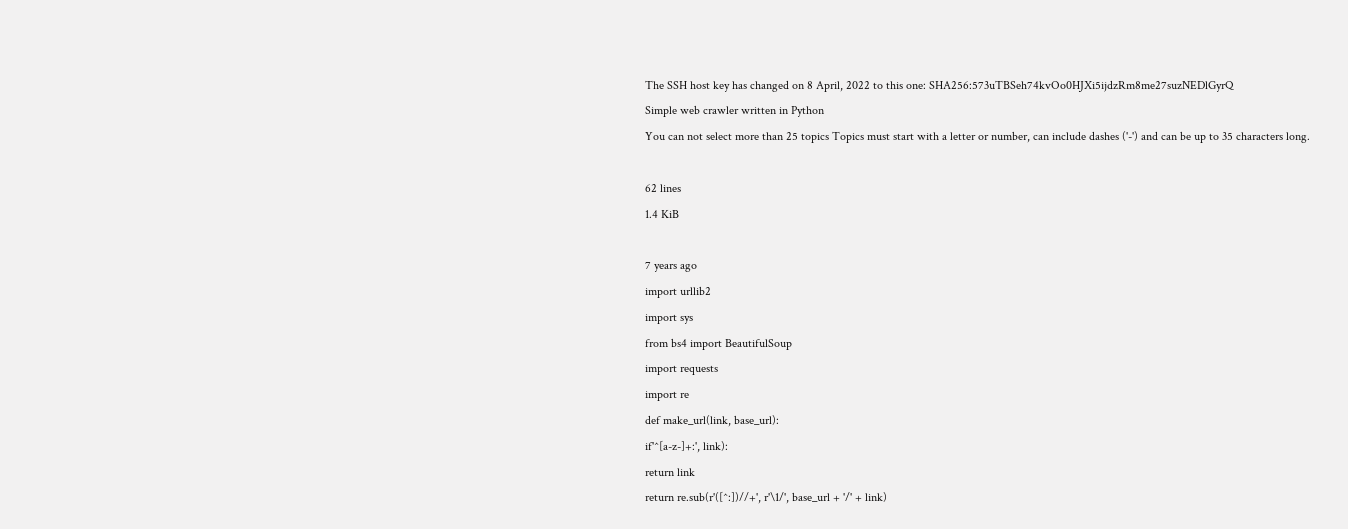The SSH host key has changed on 8 April, 2022 to this one: SHA256:573uTBSeh74kvOo0HJXi5ijdzRm8me27suzNEDlGyrQ
Simple web crawler written in Python
You can not select more than 25 topics Topics must start with a letter or number, can include dashes ('-') and can be up to 35 characters long.

62 lines
1.4 KiB

7 years ago
import urllib2
import sys
from bs4 import BeautifulSoup
import requests
import re
def make_url(link, base_url):
if'^[a-z-]+:', link):
return link
return re.sub(r'([^:])//+', r'\1/', base_url + '/' + link)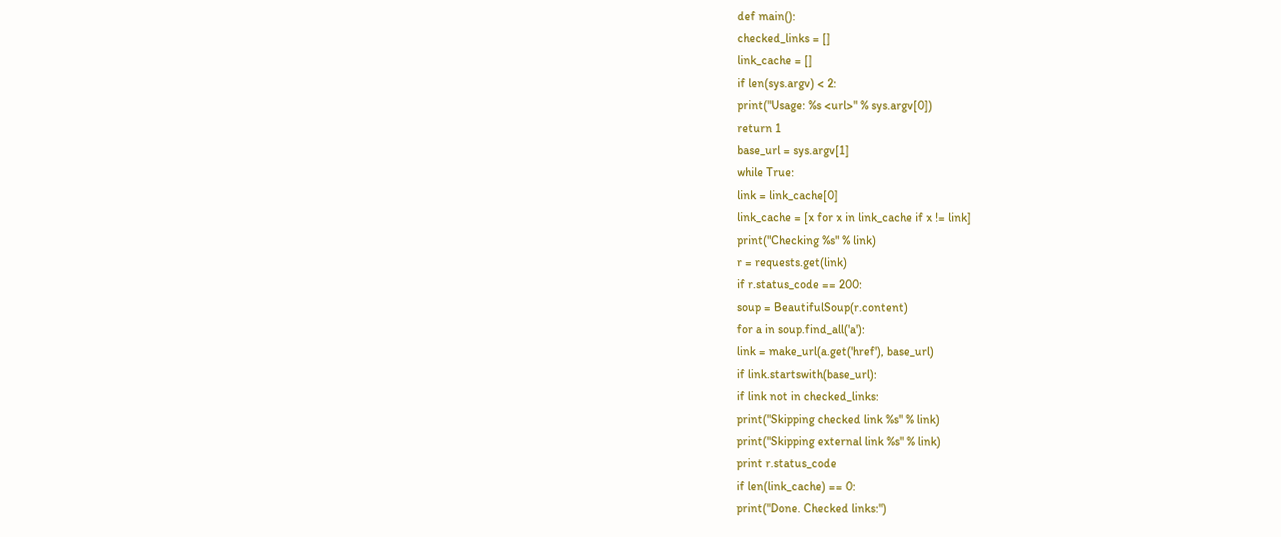def main():
checked_links = []
link_cache = []
if len(sys.argv) < 2:
print("Usage: %s <url>" % sys.argv[0])
return 1
base_url = sys.argv[1]
while True:
link = link_cache[0]
link_cache = [x for x in link_cache if x != link]
print("Checking %s" % link)
r = requests.get(link)
if r.status_code == 200:
soup = BeautifulSoup(r.content)
for a in soup.find_all('a'):
link = make_url(a.get('href'), base_url)
if link.startswith(base_url):
if link not in checked_links:
print("Skipping checked link %s" % link)
print("Skipping external link %s" % link)
print r.status_code
if len(link_cache) == 0:
print("Done. Checked links:")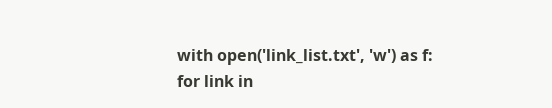with open('link_list.txt', 'w') as f:
for link in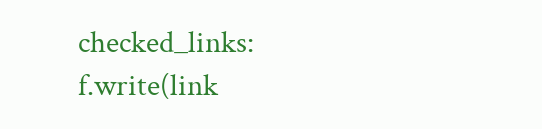checked_links:
f.write(link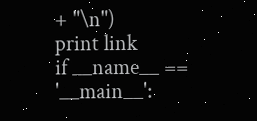+ "\n")
print link
if __name__ == '__main__':